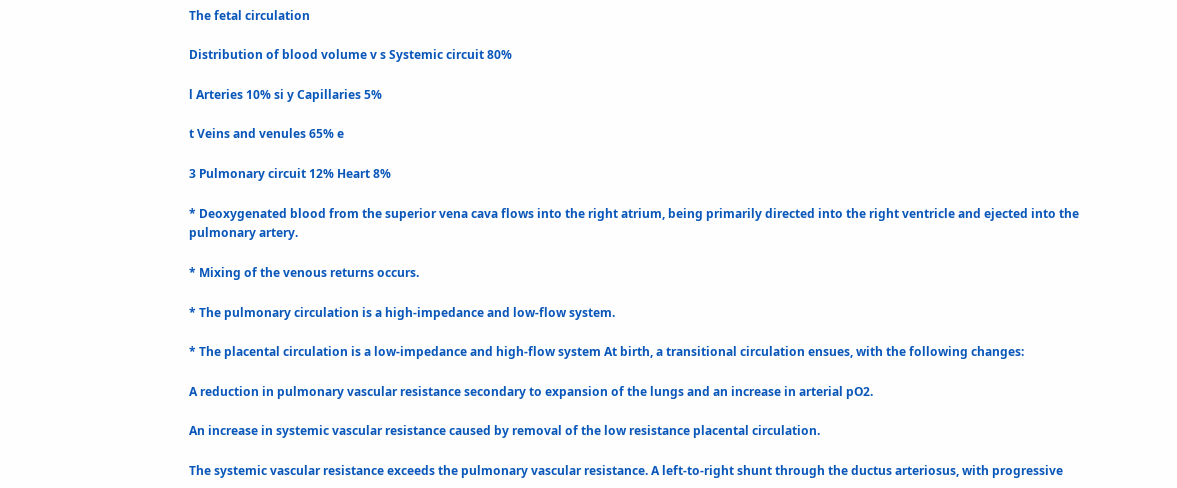The fetal circulation

Distribution of blood volume v s Systemic circuit 80%

l Arteries 10% si y Capillaries 5%

t Veins and venules 65% e

3 Pulmonary circuit 12% Heart 8%

* Deoxygenated blood from the superior vena cava flows into the right atrium, being primarily directed into the right ventricle and ejected into the pulmonary artery.

* Mixing of the venous returns occurs.

* The pulmonary circulation is a high-impedance and low-flow system.

* The placental circulation is a low-impedance and high-flow system At birth, a transitional circulation ensues, with the following changes:

A reduction in pulmonary vascular resistance secondary to expansion of the lungs and an increase in arterial pO2.

An increase in systemic vascular resistance caused by removal of the low resistance placental circulation.

The systemic vascular resistance exceeds the pulmonary vascular resistance. A left-to-right shunt through the ductus arteriosus, with progressive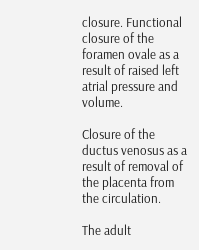closure. Functional closure of the foramen ovale as a result of raised left atrial pressure and volume.

Closure of the ductus venosus as a result of removal of the placenta from the circulation.

The adult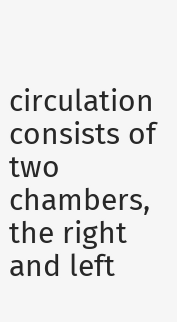circulation consists of two chambers, the right and left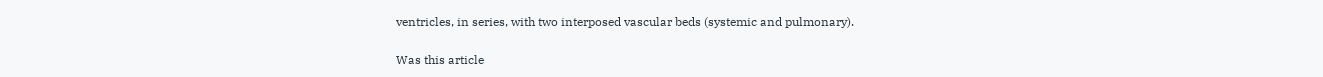ventricles, in series, with two interposed vascular beds (systemic and pulmonary).

Was this article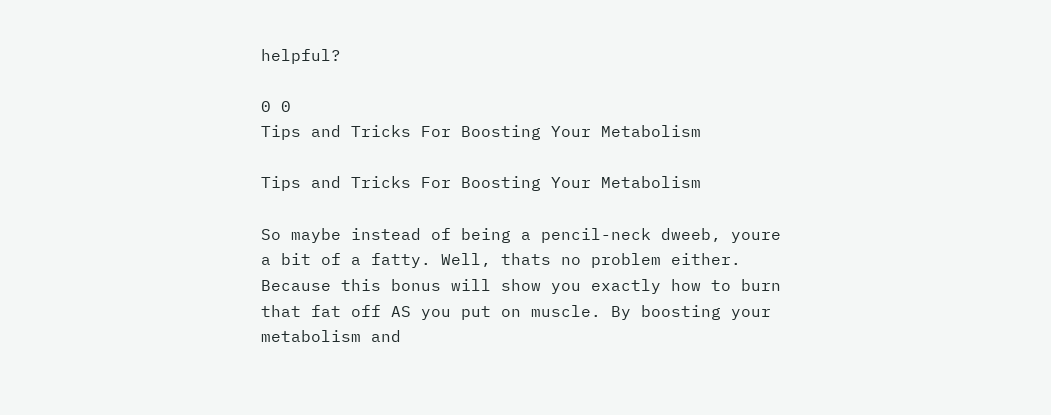helpful?

0 0
Tips and Tricks For Boosting Your Metabolism

Tips and Tricks For Boosting Your Metabolism

So maybe instead of being a pencil-neck dweeb, youre a bit of a fatty. Well, thats no problem either. Because this bonus will show you exactly how to burn that fat off AS you put on muscle. By boosting your metabolism and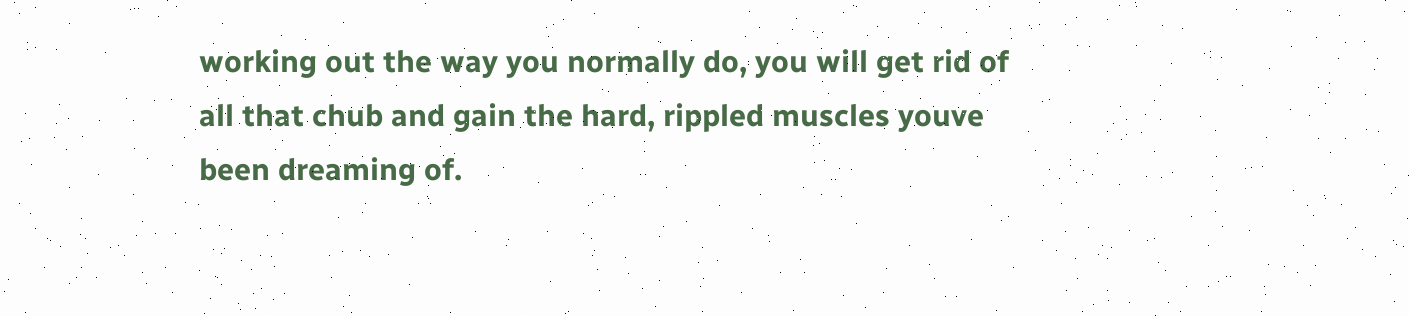working out the way you normally do, you will get rid of all that chub and gain the hard, rippled muscles youve been dreaming of.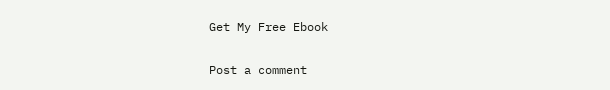Get My Free Ebook

Post a comment